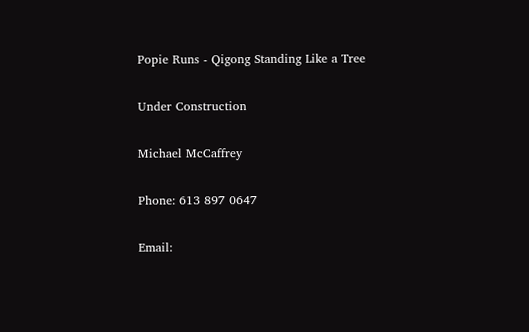Popie Runs - Qigong Standing Like a Tree

Under Construction

Michael McCaffrey

Phone: 613 897 0647

Email: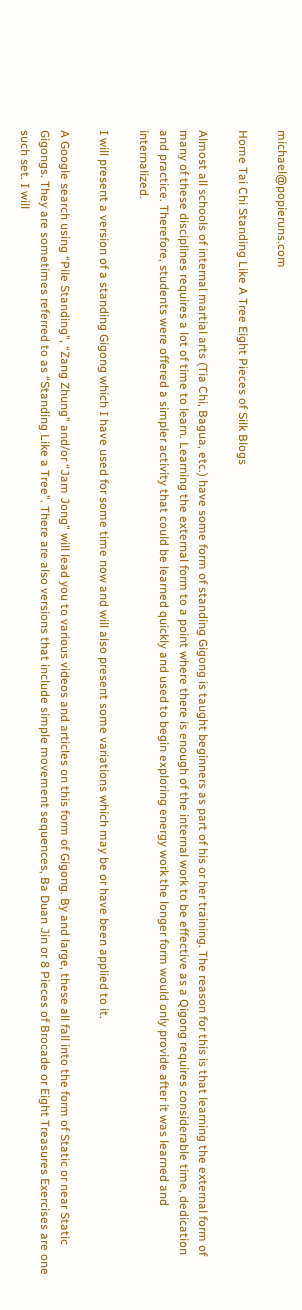michael@popieruns.com

Home Tai Chi Standing Like A Tree Eight Pieces of Silk Blogs

Almost all schools of internal martial arts (Tia Chi, Bagua, etc.) have some form of standing Gigong is taught beginners as part of his or her training. The reason for this is that learning the external form of many of these disciplines requires a lot of time to learn. Learning the external form to a point where there is enough of the internal work to be effective as a Qigong requires considerable time, dedication and practice. Therefore, students were offered a simpler activity that could be learned quickly and used to begin exploring energy work the longer form would only provide after it was learned and internalized.

I will present a version of a standing Gigong which I have used for some time now and will also present some variations which may be or have been applied to it.

A Google search using “Pile Standing”, “Zang Zhung” and/or “Jam Jong” will lead you to various videos and articles on this form of Gigong. By and large, these all fall into the form of Static or near Static Gigongs. They are sometimes referred to as “Standing Like a Tree”. There are also versions that include simple movement sequences, Ba Duan Jin or 8 Pieces of Brocade or Eight Treasures Exercises are one such set. I will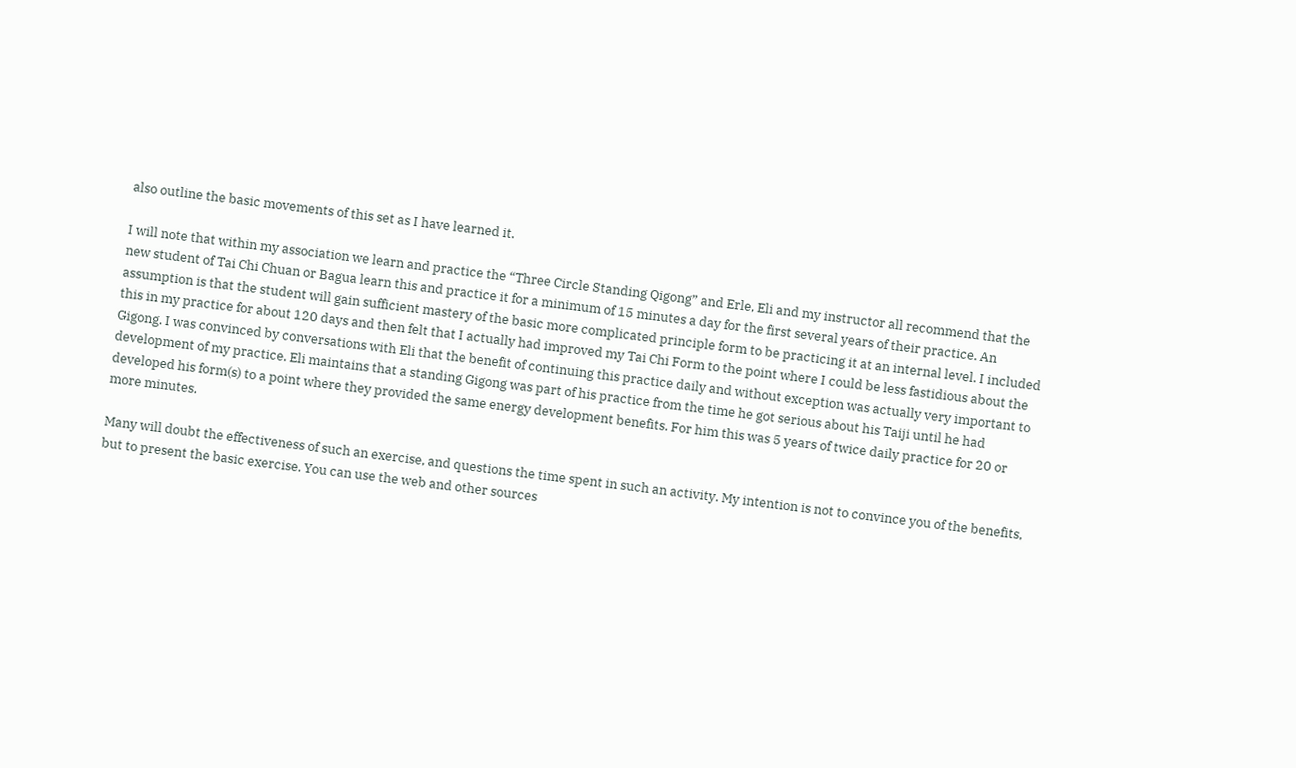also outline the basic movements of this set as I have learned it.

I will note that within my association we learn and practice the “Three Circle Standing Qigong” and Erle, Eli and my instructor all recommend that the new student of Tai Chi Chuan or Bagua learn this and practice it for a minimum of 15 minutes a day for the first several years of their practice. An assumption is that the student will gain sufficient mastery of the basic more complicated principle form to be practicing it at an internal level. I included this in my practice for about 120 days and then felt that I actually had improved my Tai Chi Form to the point where I could be less fastidious about the Gigong. I was convinced by conversations with Eli that the benefit of continuing this practice daily and without exception was actually very important to development of my practice. Eli maintains that a standing Gigong was part of his practice from the time he got serious about his Taiji until he had developed his form(s) to a point where they provided the same energy development benefits. For him this was 5 years of twice daily practice for 20 or more minutes.

Many will doubt the effectiveness of such an exercise, and questions the time spent in such an activity. My intention is not to convince you of the benefits, but to present the basic exercise. You can use the web and other sources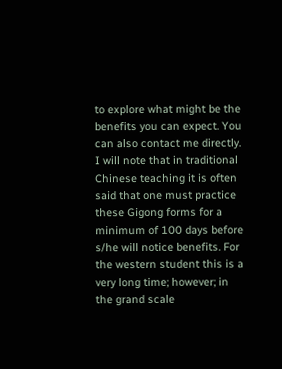to explore what might be the benefits you can expect. You can also contact me directly. I will note that in traditional Chinese teaching it is often said that one must practice these Gigong forms for a minimum of 100 days before s/he will notice benefits. For the western student this is a very long time; however; in the grand scale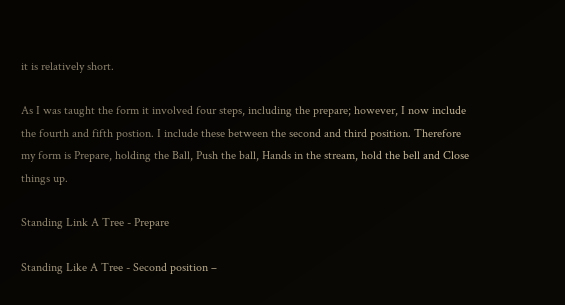it is relatively short.

As I was taught the form it involved four steps, including the prepare; however, I now include the fourth and fifth postion. I include these between the second and third position. Therefore my form is Prepare, holding the Ball, Push the ball, Hands in the stream, hold the bell and Close things up.

Standing Link A Tree - Prepare

Standing Like A Tree - Second position –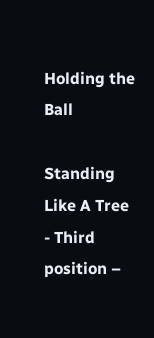Holding the Ball

Standing Like A Tree - Third position –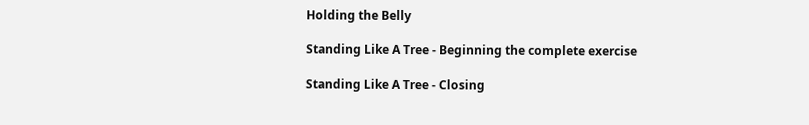Holding the Belly

Standing Like A Tree - Beginning the complete exercise

Standing Like A Tree - Closing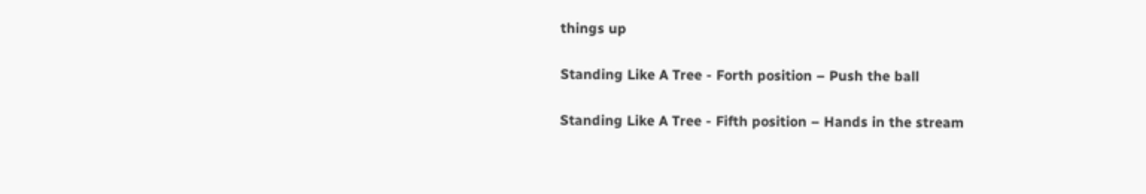things up

Standing Like A Tree - Forth position – Push the ball

Standing Like A Tree - Fifth position – Hands in the stream